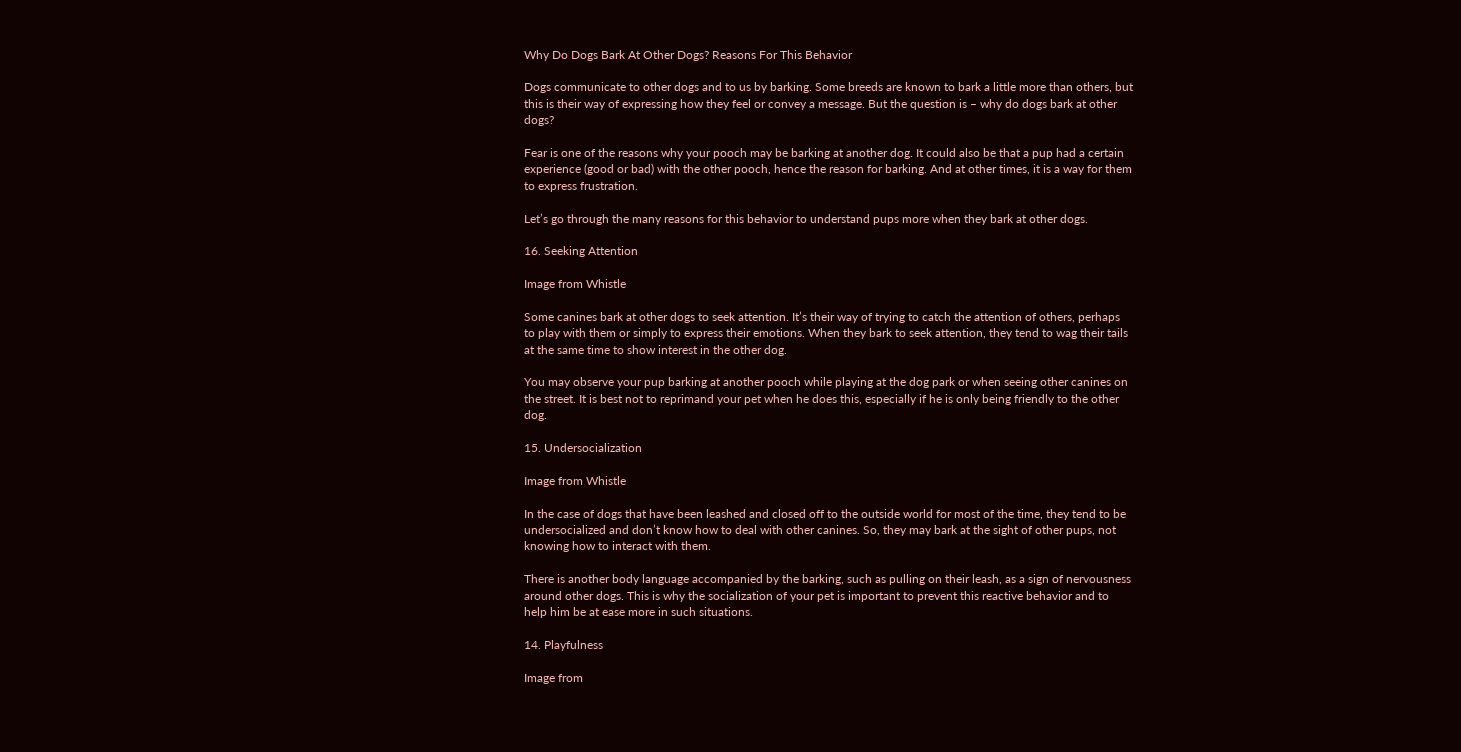Why Do Dogs Bark At Other Dogs? Reasons For This Behavior

Dogs communicate to other dogs and to us by barking. Some breeds are known to bark a little more than others, but this is their way of expressing how they feel or convey a message. But the question is – why do dogs bark at other dogs?

Fear is one of the reasons why your pooch may be barking at another dog. It could also be that a pup had a certain experience (good or bad) with the other pooch, hence the reason for barking. And at other times, it is a way for them to express frustration.

Let’s go through the many reasons for this behavior to understand pups more when they bark at other dogs.

16. Seeking Attention

Image from Whistle

Some canines bark at other dogs to seek attention. It’s their way of trying to catch the attention of others, perhaps to play with them or simply to express their emotions. When they bark to seek attention, they tend to wag their tails at the same time to show interest in the other dog.

You may observe your pup barking at another pooch while playing at the dog park or when seeing other canines on the street. It is best not to reprimand your pet when he does this, especially if he is only being friendly to the other dog.

15. Undersocialization

Image from Whistle

In the case of dogs that have been leashed and closed off to the outside world for most of the time, they tend to be undersocialized and don’t know how to deal with other canines. So, they may bark at the sight of other pups, not knowing how to interact with them.

There is another body language accompanied by the barking, such as pulling on their leash, as a sign of nervousness around other dogs. This is why the socialization of your pet is important to prevent this reactive behavior and to help him be at ease more in such situations.

14. Playfulness

Image from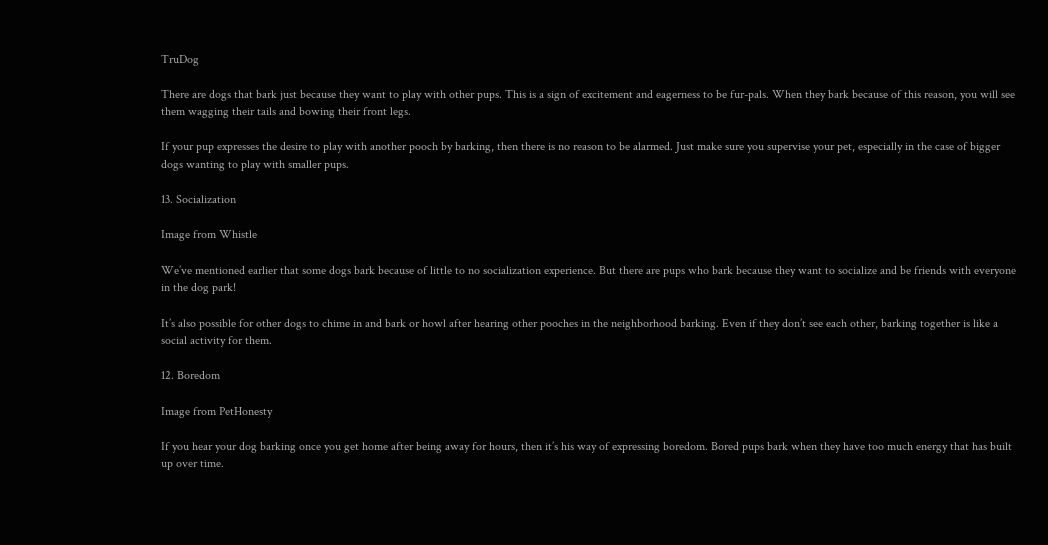TruDog

There are dogs that bark just because they want to play with other pups. This is a sign of excitement and eagerness to be fur-pals. When they bark because of this reason, you will see them wagging their tails and bowing their front legs.

If your pup expresses the desire to play with another pooch by barking, then there is no reason to be alarmed. Just make sure you supervise your pet, especially in the case of bigger dogs wanting to play with smaller pups.

13. Socialization

Image from Whistle

We’ve mentioned earlier that some dogs bark because of little to no socialization experience. But there are pups who bark because they want to socialize and be friends with everyone in the dog park!

It’s also possible for other dogs to chime in and bark or howl after hearing other pooches in the neighborhood barking. Even if they don’t see each other, barking together is like a social activity for them.

12. Boredom

Image from PetHonesty

If you hear your dog barking once you get home after being away for hours, then it’s his way of expressing boredom. Bored pups bark when they have too much energy that has built up over time.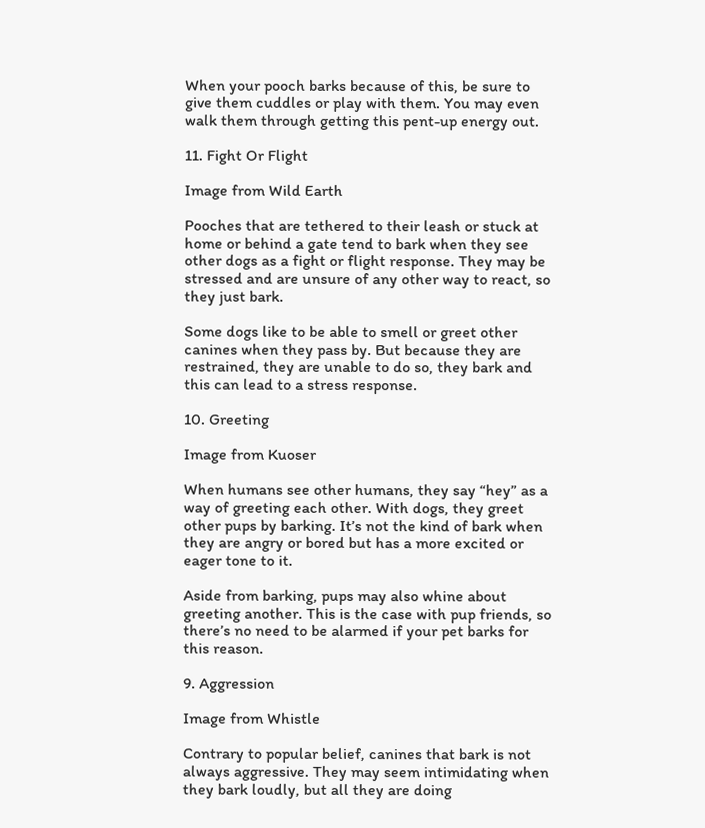When your pooch barks because of this, be sure to give them cuddles or play with them. You may even walk them through getting this pent-up energy out.

11. Fight Or Flight

Image from Wild Earth

Pooches that are tethered to their leash or stuck at home or behind a gate tend to bark when they see other dogs as a fight or flight response. They may be stressed and are unsure of any other way to react, so they just bark.

Some dogs like to be able to smell or greet other canines when they pass by. But because they are restrained, they are unable to do so, they bark and this can lead to a stress response.

10. Greeting

Image from Kuoser

When humans see other humans, they say “hey” as a way of greeting each other. With dogs, they greet other pups by barking. It’s not the kind of bark when they are angry or bored but has a more excited or eager tone to it.

Aside from barking, pups may also whine about greeting another. This is the case with pup friends, so there’s no need to be alarmed if your pet barks for this reason.

9. Aggression

Image from Whistle

Contrary to popular belief, canines that bark is not always aggressive. They may seem intimidating when they bark loudly, but all they are doing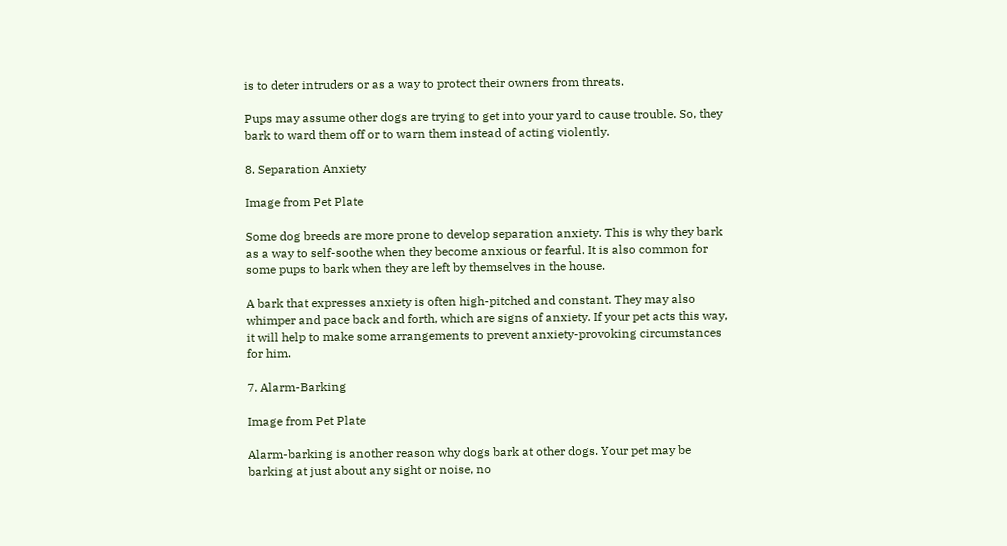is to deter intruders or as a way to protect their owners from threats.

Pups may assume other dogs are trying to get into your yard to cause trouble. So, they bark to ward them off or to warn them instead of acting violently.

8. Separation Anxiety

Image from Pet Plate

Some dog breeds are more prone to develop separation anxiety. This is why they bark as a way to self-soothe when they become anxious or fearful. It is also common for some pups to bark when they are left by themselves in the house.

A bark that expresses anxiety is often high-pitched and constant. They may also whimper and pace back and forth, which are signs of anxiety. If your pet acts this way, it will help to make some arrangements to prevent anxiety-provoking circumstances for him.

7. Alarm-Barking

Image from Pet Plate

Alarm-barking is another reason why dogs bark at other dogs. Your pet may be barking at just about any sight or noise, no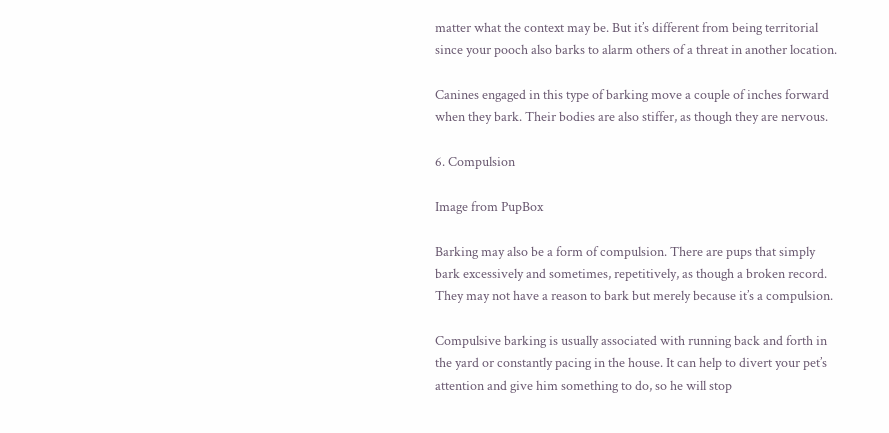matter what the context may be. But it’s different from being territorial since your pooch also barks to alarm others of a threat in another location.

Canines engaged in this type of barking move a couple of inches forward when they bark. Their bodies are also stiffer, as though they are nervous.

6. Compulsion

Image from PupBox

Barking may also be a form of compulsion. There are pups that simply bark excessively and sometimes, repetitively, as though a broken record. They may not have a reason to bark but merely because it’s a compulsion.

Compulsive barking is usually associated with running back and forth in the yard or constantly pacing in the house. It can help to divert your pet’s attention and give him something to do, so he will stop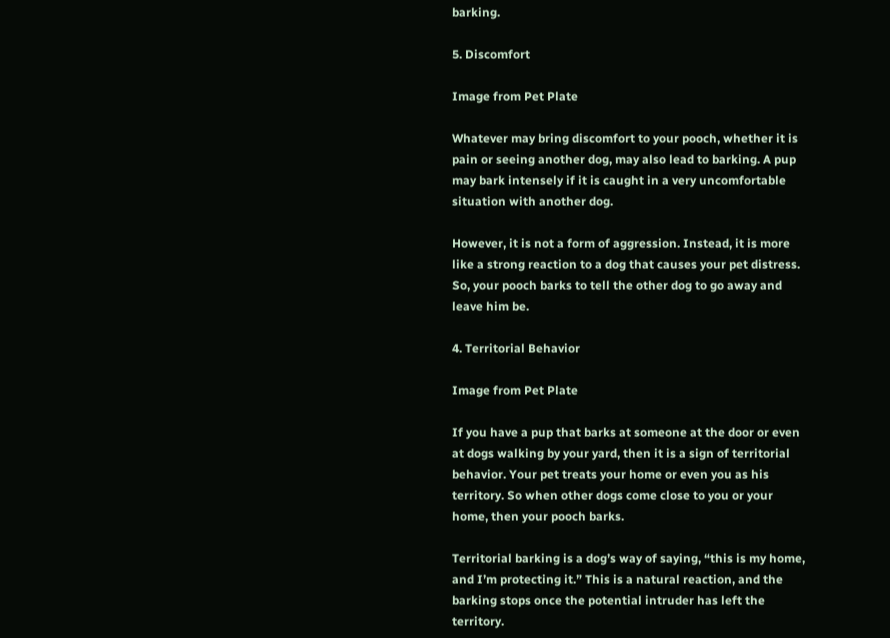barking.

5. Discomfort

Image from Pet Plate

Whatever may bring discomfort to your pooch, whether it is pain or seeing another dog, may also lead to barking. A pup may bark intensely if it is caught in a very uncomfortable situation with another dog.

However, it is not a form of aggression. Instead, it is more like a strong reaction to a dog that causes your pet distress. So, your pooch barks to tell the other dog to go away and leave him be.

4. Territorial Behavior

Image from Pet Plate

If you have a pup that barks at someone at the door or even at dogs walking by your yard, then it is a sign of territorial behavior. Your pet treats your home or even you as his territory. So when other dogs come close to you or your home, then your pooch barks.

Territorial barking is a dog’s way of saying, “this is my home, and I’m protecting it.” This is a natural reaction, and the barking stops once the potential intruder has left the territory.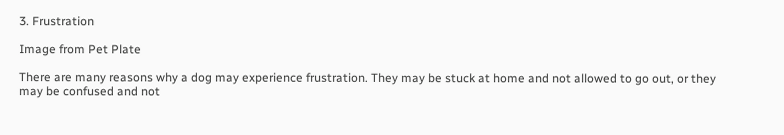3. Frustration

Image from Pet Plate

There are many reasons why a dog may experience frustration. They may be stuck at home and not allowed to go out, or they may be confused and not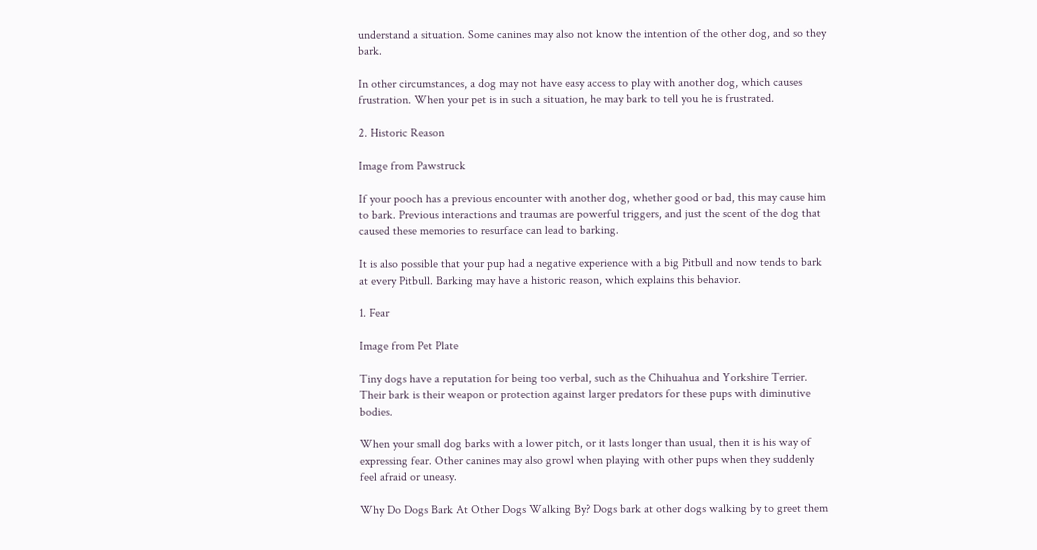understand a situation. Some canines may also not know the intention of the other dog, and so they bark.

In other circumstances, a dog may not have easy access to play with another dog, which causes frustration. When your pet is in such a situation, he may bark to tell you he is frustrated.

2. Historic Reason

Image from Pawstruck

If your pooch has a previous encounter with another dog, whether good or bad, this may cause him to bark. Previous interactions and traumas are powerful triggers, and just the scent of the dog that caused these memories to resurface can lead to barking.

It is also possible that your pup had a negative experience with a big Pitbull and now tends to bark at every Pitbull. Barking may have a historic reason, which explains this behavior.

1. Fear

Image from Pet Plate

Tiny dogs have a reputation for being too verbal, such as the Chihuahua and Yorkshire Terrier. Their bark is their weapon or protection against larger predators for these pups with diminutive bodies.

When your small dog barks with a lower pitch, or it lasts longer than usual, then it is his way of expressing fear. Other canines may also growl when playing with other pups when they suddenly feel afraid or uneasy.

Why Do Dogs Bark At Other Dogs Walking By? Dogs bark at other dogs walking by to greet them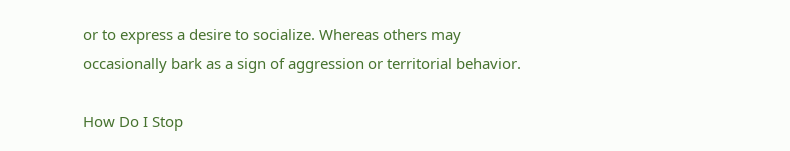or to express a desire to socialize. Whereas others may occasionally bark as a sign of aggression or territorial behavior.

How Do I Stop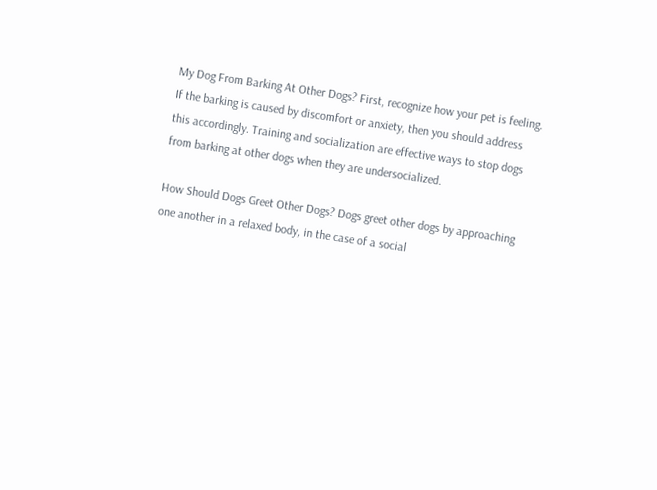My Dog From Barking At Other Dogs? First, recognize how your pet is feeling. If the barking is caused by discomfort or anxiety, then you should address this accordingly. Training and socialization are effective ways to stop dogs from barking at other dogs when they are undersocialized.

How Should Dogs Greet Other Dogs? Dogs greet other dogs by approaching one another in a relaxed body, in the case of a social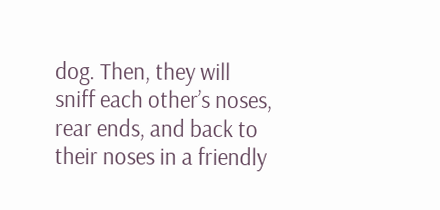dog. Then, they will sniff each other’s noses, rear ends, and back to their noses in a friendly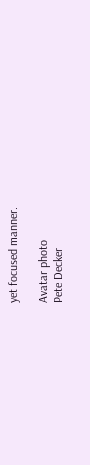yet focused manner.

Avatar photo
Pete Decker